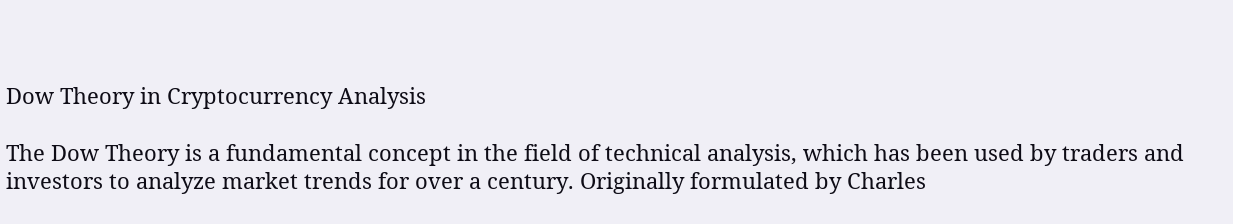Dow Theory in Cryptocurrency Analysis

The Dow Theory is a fundamental concept in the field of technical analysis, which has been used by traders and investors to analyze market trends for over a century. Originally formulated by Charles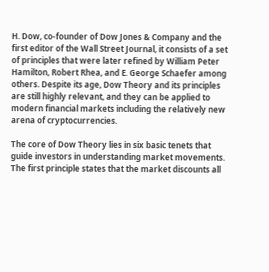H. Dow, co-founder of Dow Jones & Company and the first editor of the Wall Street Journal, it consists of a set of principles that were later refined by William Peter Hamilton, Robert Rhea, and E. George Schaefer among others. Despite its age, Dow Theory and its principles are still highly relevant, and they can be applied to modern financial markets including the relatively new arena of cryptocurrencies.

The core of Dow Theory lies in six basic tenets that guide investors in understanding market movements. The first principle states that the market discounts all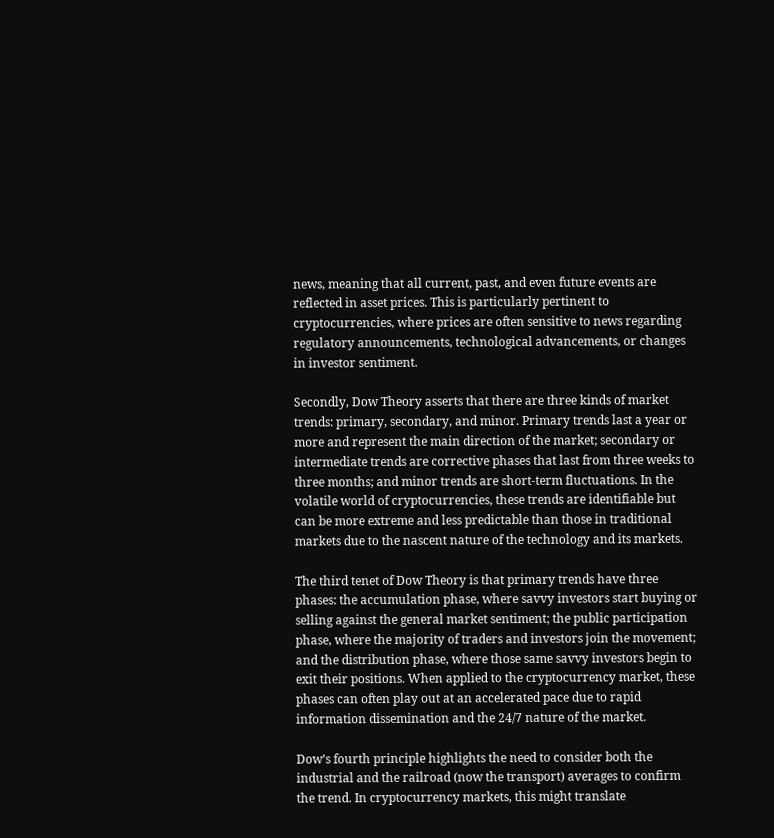news, meaning that all current, past, and even future events are reflected in asset prices. This is particularly pertinent to cryptocurrencies, where prices are often sensitive to news regarding regulatory announcements, technological advancements, or changes in investor sentiment.

Secondly, Dow Theory asserts that there are three kinds of market trends: primary, secondary, and minor. Primary trends last a year or more and represent the main direction of the market; secondary or intermediate trends are corrective phases that last from three weeks to three months; and minor trends are short-term fluctuations. In the volatile world of cryptocurrencies, these trends are identifiable but can be more extreme and less predictable than those in traditional markets due to the nascent nature of the technology and its markets.

The third tenet of Dow Theory is that primary trends have three phases: the accumulation phase, where savvy investors start buying or selling against the general market sentiment; the public participation phase, where the majority of traders and investors join the movement; and the distribution phase, where those same savvy investors begin to exit their positions. When applied to the cryptocurrency market, these phases can often play out at an accelerated pace due to rapid information dissemination and the 24/7 nature of the market.

Dow’s fourth principle highlights the need to consider both the industrial and the railroad (now the transport) averages to confirm the trend. In cryptocurrency markets, this might translate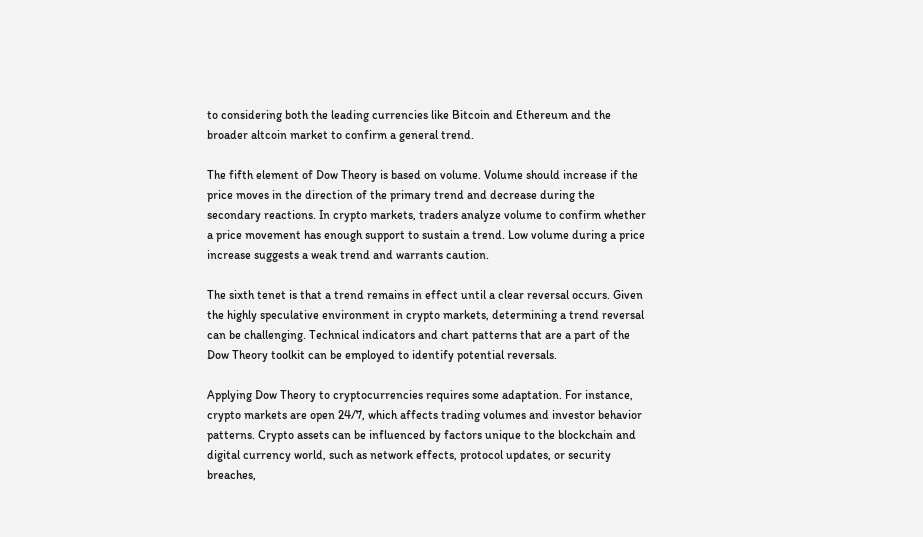to considering both the leading currencies like Bitcoin and Ethereum and the broader altcoin market to confirm a general trend.

The fifth element of Dow Theory is based on volume. Volume should increase if the price moves in the direction of the primary trend and decrease during the secondary reactions. In crypto markets, traders analyze volume to confirm whether a price movement has enough support to sustain a trend. Low volume during a price increase suggests a weak trend and warrants caution.

The sixth tenet is that a trend remains in effect until a clear reversal occurs. Given the highly speculative environment in crypto markets, determining a trend reversal can be challenging. Technical indicators and chart patterns that are a part of the Dow Theory toolkit can be employed to identify potential reversals.

Applying Dow Theory to cryptocurrencies requires some adaptation. For instance, crypto markets are open 24/7, which affects trading volumes and investor behavior patterns. Crypto assets can be influenced by factors unique to the blockchain and digital currency world, such as network effects, protocol updates, or security breaches,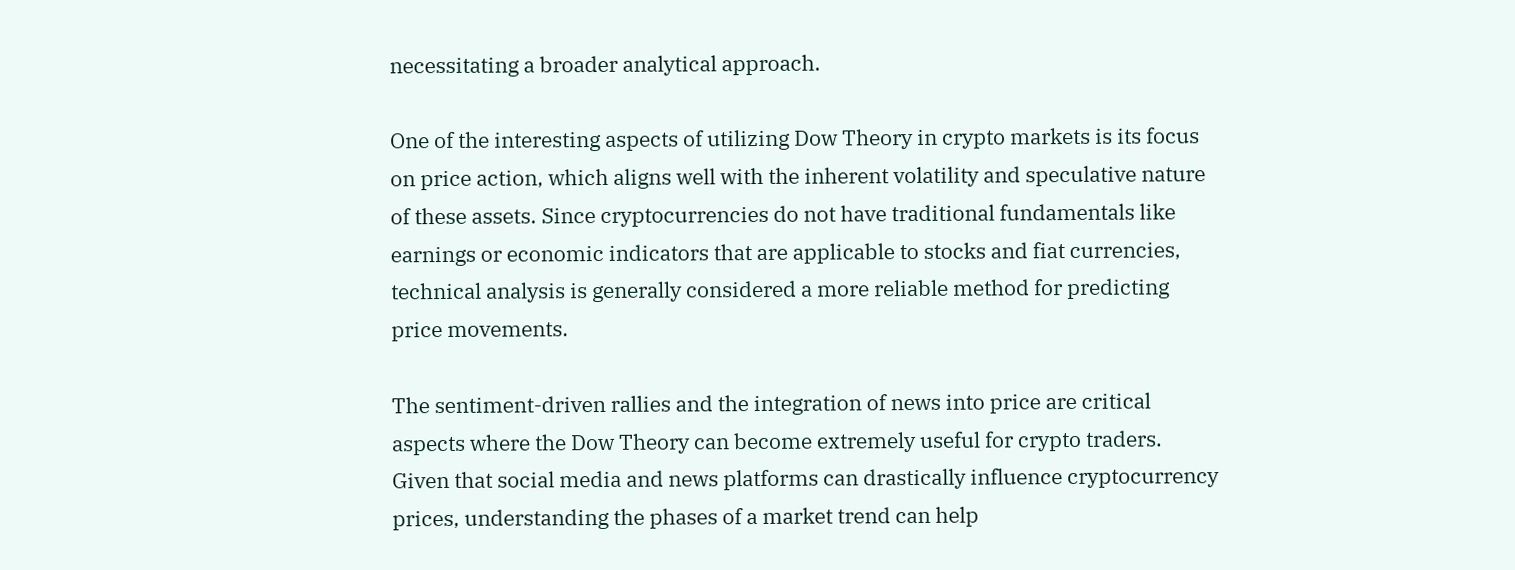necessitating a broader analytical approach.

One of the interesting aspects of utilizing Dow Theory in crypto markets is its focus on price action, which aligns well with the inherent volatility and speculative nature of these assets. Since cryptocurrencies do not have traditional fundamentals like earnings or economic indicators that are applicable to stocks and fiat currencies, technical analysis is generally considered a more reliable method for predicting price movements.

The sentiment-driven rallies and the integration of news into price are critical aspects where the Dow Theory can become extremely useful for crypto traders. Given that social media and news platforms can drastically influence cryptocurrency prices, understanding the phases of a market trend can help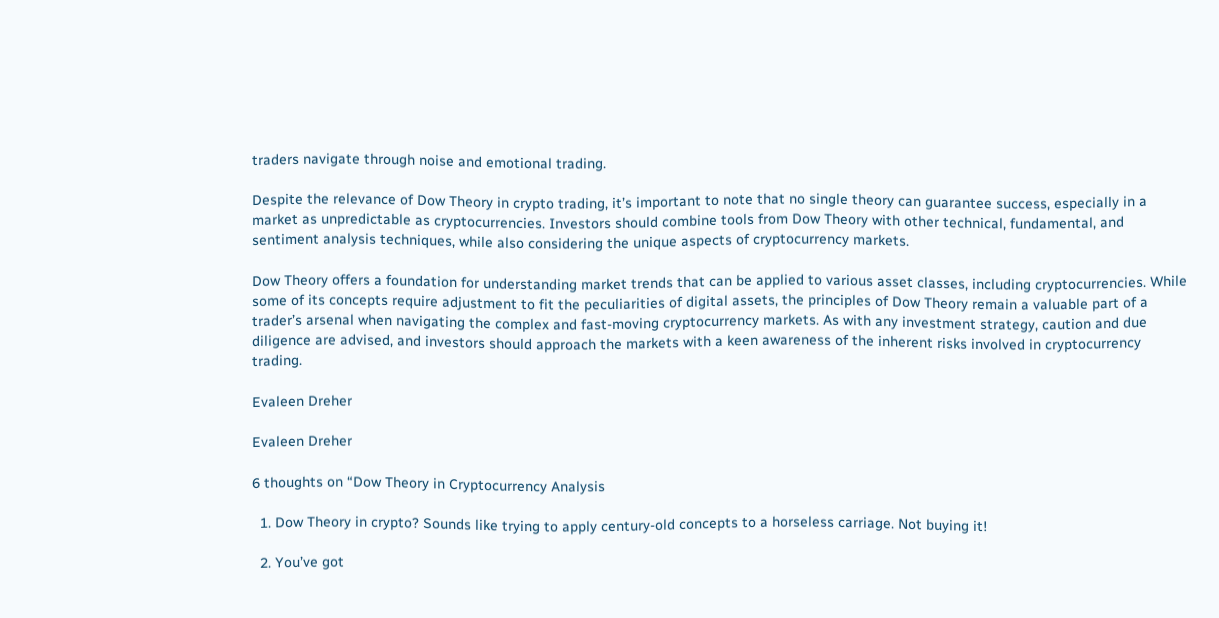traders navigate through noise and emotional trading.

Despite the relevance of Dow Theory in crypto trading, it’s important to note that no single theory can guarantee success, especially in a market as unpredictable as cryptocurrencies. Investors should combine tools from Dow Theory with other technical, fundamental, and sentiment analysis techniques, while also considering the unique aspects of cryptocurrency markets.

Dow Theory offers a foundation for understanding market trends that can be applied to various asset classes, including cryptocurrencies. While some of its concepts require adjustment to fit the peculiarities of digital assets, the principles of Dow Theory remain a valuable part of a trader’s arsenal when navigating the complex and fast-moving cryptocurrency markets. As with any investment strategy, caution and due diligence are advised, and investors should approach the markets with a keen awareness of the inherent risks involved in cryptocurrency trading.

Evaleen Dreher

Evaleen Dreher

6 thoughts on “Dow Theory in Cryptocurrency Analysis

  1. Dow Theory in crypto? Sounds like trying to apply century-old concepts to a horseless carriage. Not buying it!

  2. You’ve got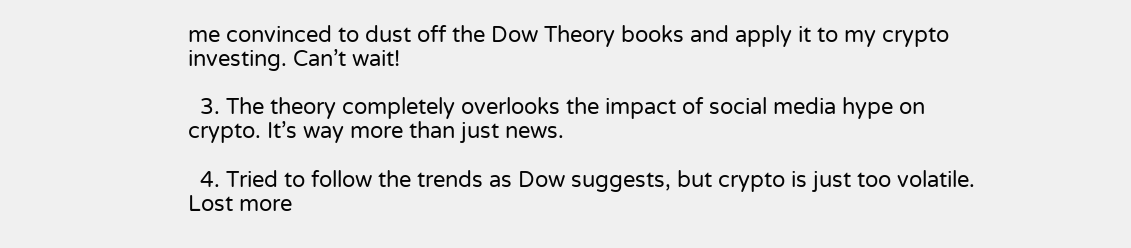me convinced to dust off the Dow Theory books and apply it to my crypto investing. Can’t wait!

  3. The theory completely overlooks the impact of social media hype on crypto. It’s way more than just news.

  4. Tried to follow the trends as Dow suggests, but crypto is just too volatile. Lost more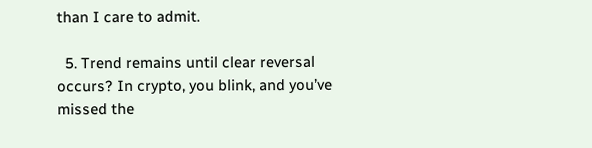than I care to admit.

  5. Trend remains until clear reversal occurs? In crypto, you blink, and you’ve missed the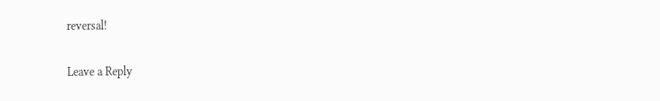reversal!

Leave a Reply